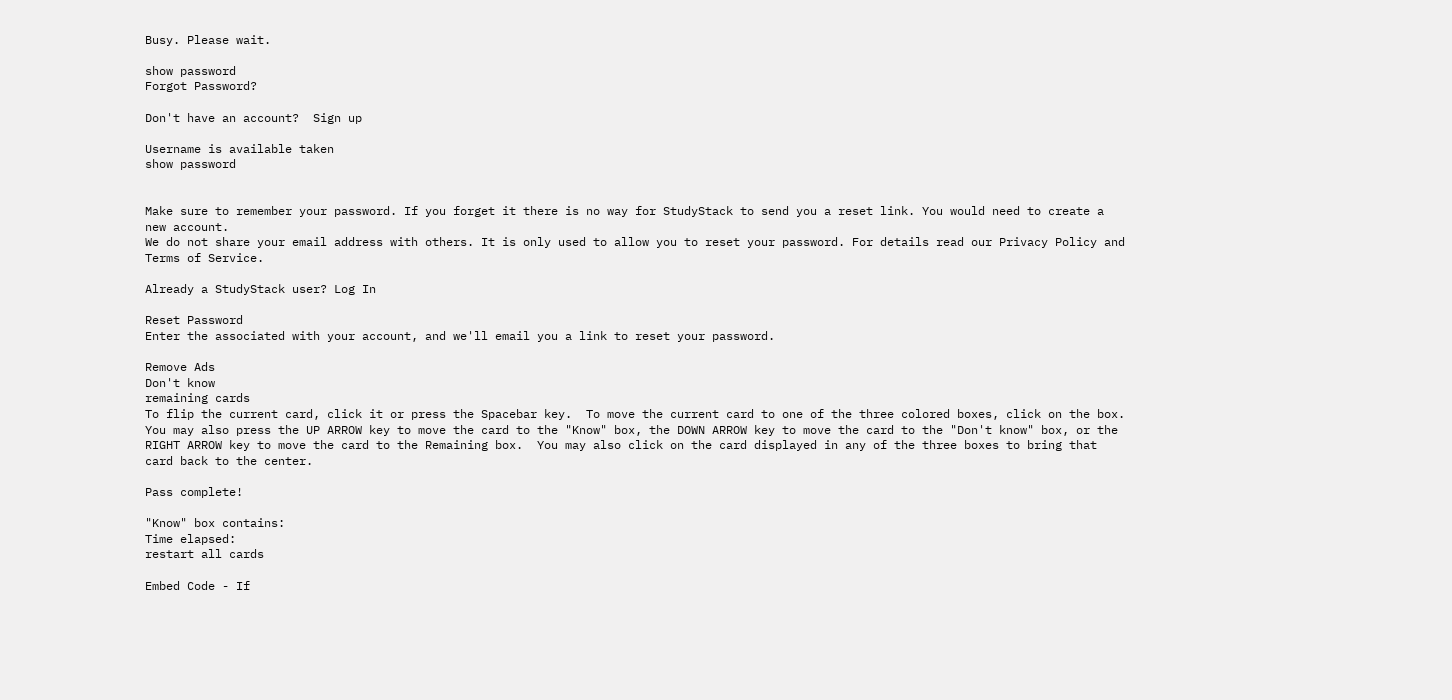Busy. Please wait.

show password
Forgot Password?

Don't have an account?  Sign up

Username is available taken
show password


Make sure to remember your password. If you forget it there is no way for StudyStack to send you a reset link. You would need to create a new account.
We do not share your email address with others. It is only used to allow you to reset your password. For details read our Privacy Policy and Terms of Service.

Already a StudyStack user? Log In

Reset Password
Enter the associated with your account, and we'll email you a link to reset your password.

Remove Ads
Don't know
remaining cards
To flip the current card, click it or press the Spacebar key.  To move the current card to one of the three colored boxes, click on the box.  You may also press the UP ARROW key to move the card to the "Know" box, the DOWN ARROW key to move the card to the "Don't know" box, or the RIGHT ARROW key to move the card to the Remaining box.  You may also click on the card displayed in any of the three boxes to bring that card back to the center.

Pass complete!

"Know" box contains:
Time elapsed:
restart all cards

Embed Code - If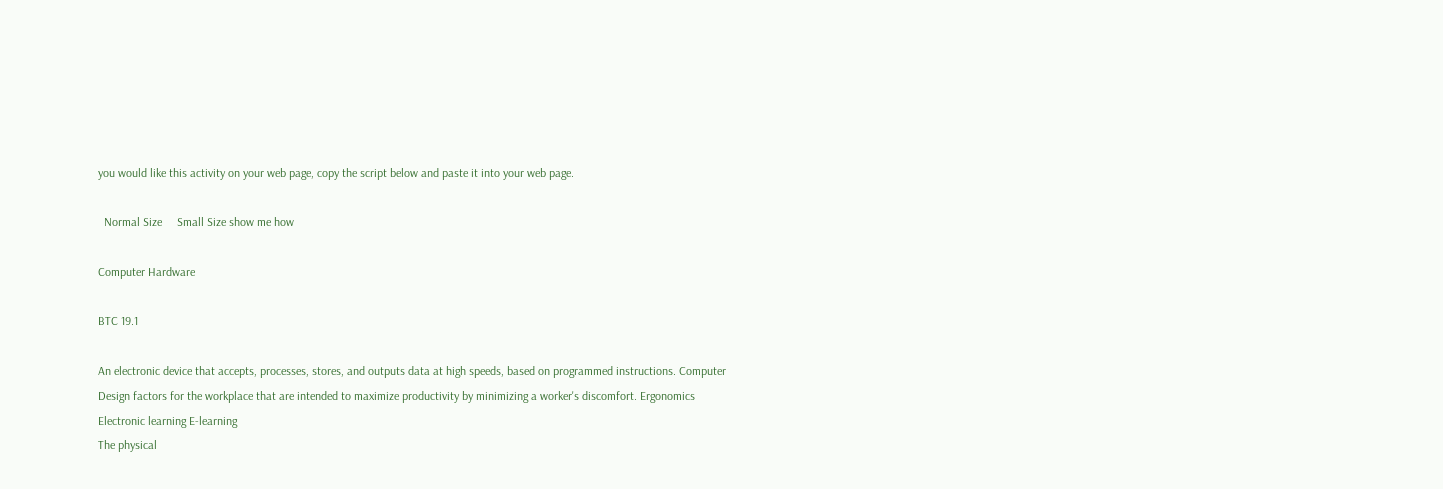you would like this activity on your web page, copy the script below and paste it into your web page.

  Normal Size     Small Size show me how

Computer Hardware

BTC 19.1

An electronic device that accepts, processes, stores, and outputs data at high speeds, based on programmed instructions. Computer
Design factors for the workplace that are intended to maximize productivity by minimizing a worker's discomfort. Ergonomics
Electronic learning E-learning
The physical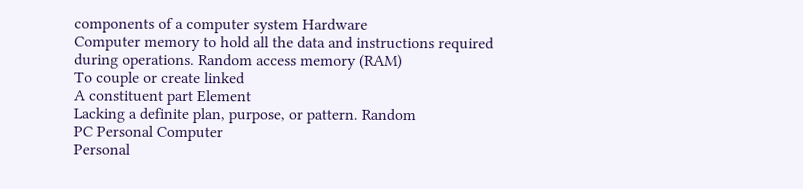components of a computer system Hardware
Computer memory to hold all the data and instructions required during operations. Random access memory (RAM)
To couple or create linked
A constituent part Element
Lacking a definite plan, purpose, or pattern. Random
PC Personal Computer
Personal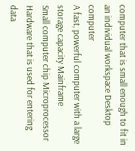computer that is small enough to fit in an individual workspace Desktop computer
A fast, powerful computer with a large storage capacity Mainframe
Small computer chip Microprocessor
Hardware that is used for entering data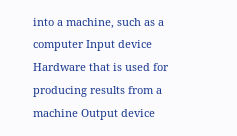into a machine, such as a computer Input device
Hardware that is used for producing results from a machine Output device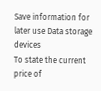Save information for later use Data storage devices
To state the current price of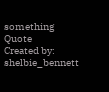something Quote
Created by: shelbie_bennett